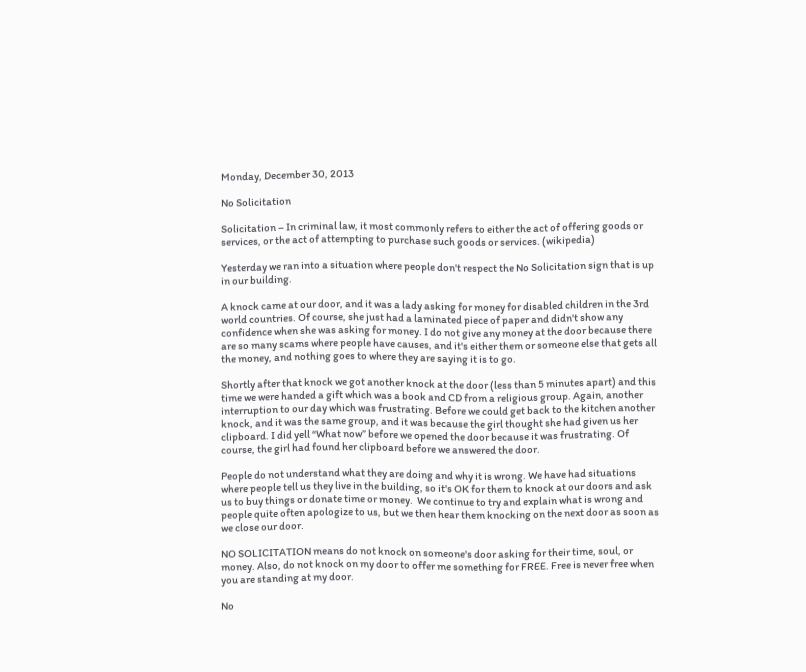Monday, December 30, 2013

No Solicitation

Solicitation – In criminal law, it most commonly refers to either the act of offering goods or services, or the act of attempting to purchase such goods or services. (wikipedia)

Yesterday we ran into a situation where people don't respect the No Solicitation sign that is up in our building.

A knock came at our door, and it was a lady asking for money for disabled children in the 3rd world countries. Of course, she just had a laminated piece of paper and didn't show any confidence when she was asking for money. I do not give any money at the door because there are so many scams where people have causes, and it's either them or someone else that gets all the money, and nothing goes to where they are saying it is to go.

Shortly after that knock we got another knock at the door (less than 5 minutes apart) and this time we were handed a gift which was a book and CD from a religious group. Again, another interruption to our day which was frustrating. Before we could get back to the kitchen another knock, and it was the same group, and it was because the girl thought she had given us her clipboard. I did yell “What now” before we opened the door because it was frustrating. Of course, the girl had found her clipboard before we answered the door.

People do not understand what they are doing and why it is wrong. We have had situations where people tell us they live in the building, so it's OK for them to knock at our doors and ask us to buy things or donate time or money.  We continue to try and explain what is wrong and people quite often apologize to us, but we then hear them knocking on the next door as soon as we close our door.

NO SOLICITATION means do not knock on someone's door asking for their time, soul, or money. Also, do not knock on my door to offer me something for FREE. Free is never free when you are standing at my door.

No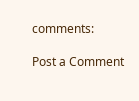comments:

Post a Comment